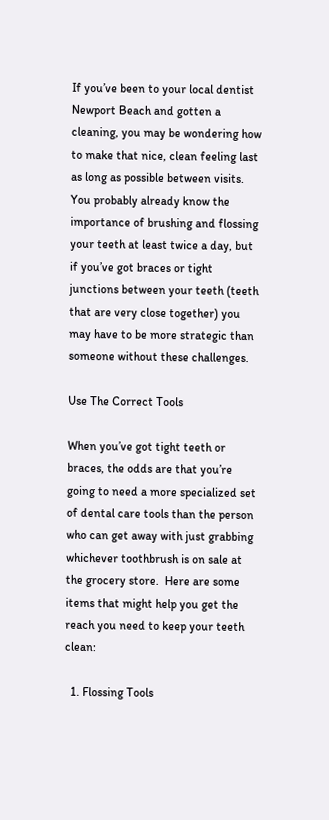If you’ve been to your local dentist Newport Beach and gotten a cleaning, you may be wondering how to make that nice, clean feeling last as long as possible between visits.  You probably already know the importance of brushing and flossing your teeth at least twice a day, but if you’ve got braces or tight junctions between your teeth (teeth that are very close together) you may have to be more strategic than someone without these challenges.

Use The Correct Tools

When you’ve got tight teeth or braces, the odds are that you’re going to need a more specialized set of dental care tools than the person who can get away with just grabbing whichever toothbrush is on sale at the grocery store.  Here are some items that might help you get the reach you need to keep your teeth clean:

  1. Flossing Tools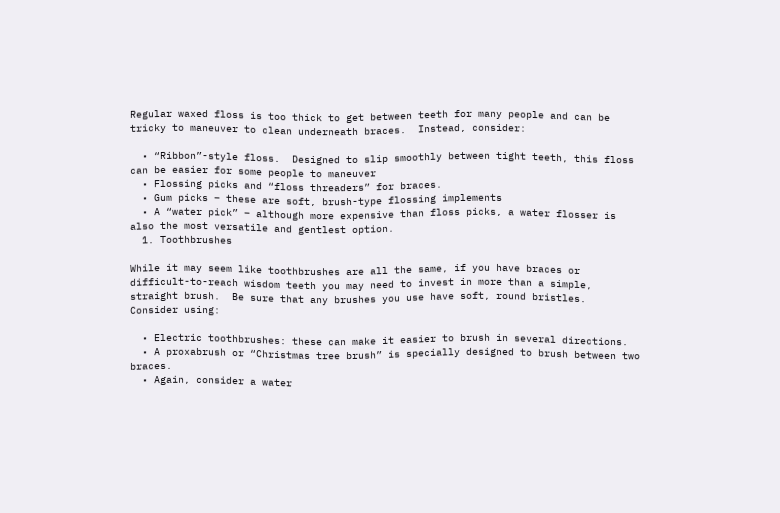Regular waxed floss is too thick to get between teeth for many people and can be tricky to maneuver to clean underneath braces.  Instead, consider:

  • “Ribbon”-style floss.  Designed to slip smoothly between tight teeth, this floss can be easier for some people to maneuver
  • Flossing picks and “floss threaders” for braces.
  • Gum picks – these are soft, brush-type flossing implements
  • A “water pick” – although more expensive than floss picks, a water flosser is also the most versatile and gentlest option.
  1. Toothbrushes

While it may seem like toothbrushes are all the same, if you have braces or difficult-to-reach wisdom teeth you may need to invest in more than a simple, straight brush.  Be sure that any brushes you use have soft, round bristles.  Consider using:

  • Electric toothbrushes: these can make it easier to brush in several directions.
  • A proxabrush or “Christmas tree brush” is specially designed to brush between two braces.
  • Again, consider a water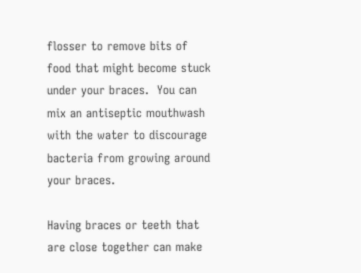flosser to remove bits of food that might become stuck under your braces.  You can mix an antiseptic mouthwash with the water to discourage bacteria from growing around your braces.

Having braces or teeth that are close together can make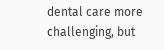dental care more challenging, but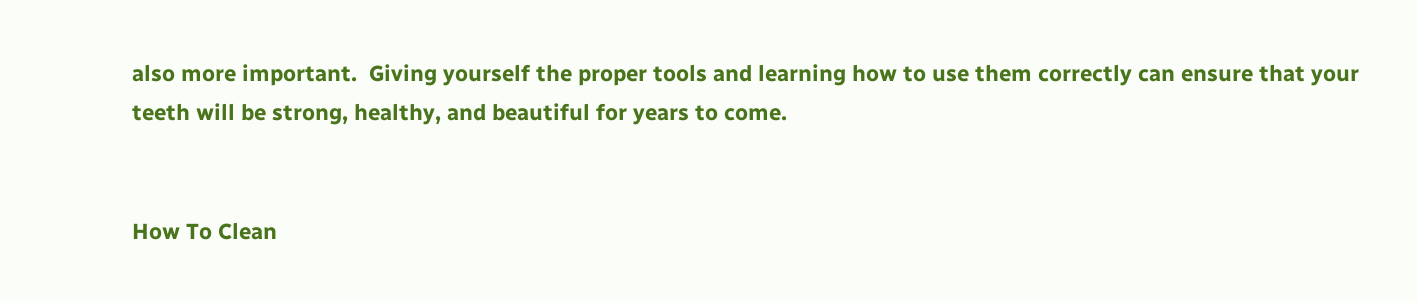also more important.  Giving yourself the proper tools and learning how to use them correctly can ensure that your teeth will be strong, healthy, and beautiful for years to come.


How To Clean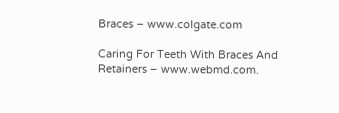Braces – www.colgate.com

Caring For Teeth With Braces And Retainers – www.webmd.com.